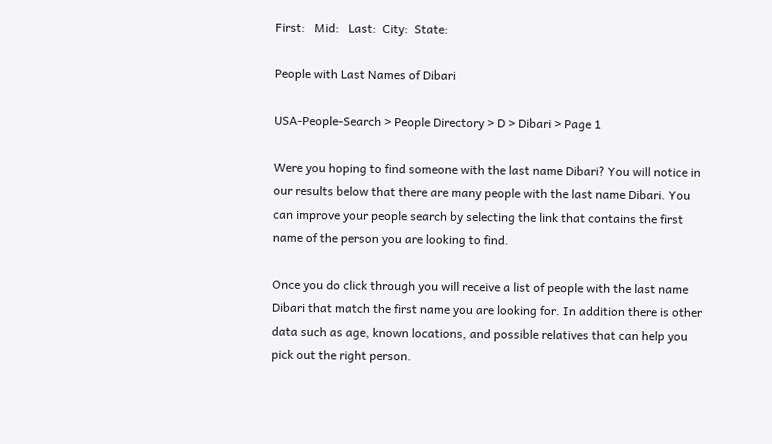First:   Mid:   Last:  City:  State:

People with Last Names of Dibari

USA-People-Search > People Directory > D > Dibari > Page 1

Were you hoping to find someone with the last name Dibari? You will notice in our results below that there are many people with the last name Dibari. You can improve your people search by selecting the link that contains the first name of the person you are looking to find.

Once you do click through you will receive a list of people with the last name Dibari that match the first name you are looking for. In addition there is other data such as age, known locations, and possible relatives that can help you pick out the right person.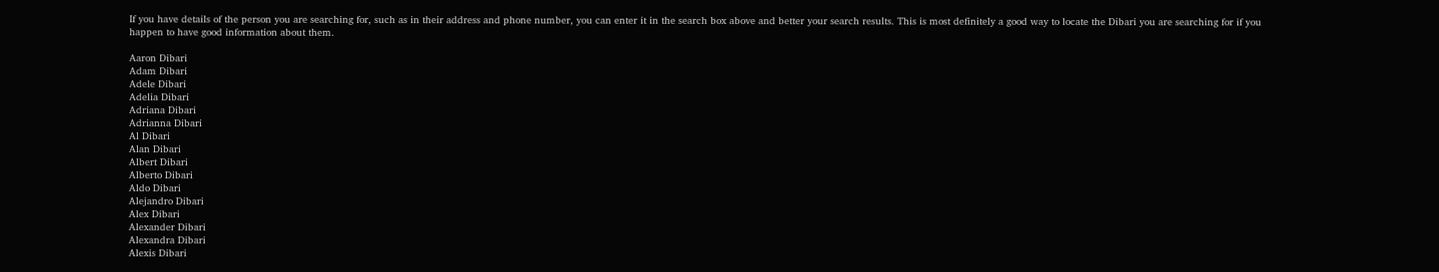If you have details of the person you are searching for, such as in their address and phone number, you can enter it in the search box above and better your search results. This is most definitely a good way to locate the Dibari you are searching for if you happen to have good information about them.

Aaron Dibari
Adam Dibari
Adele Dibari
Adelia Dibari
Adriana Dibari
Adrianna Dibari
Al Dibari
Alan Dibari
Albert Dibari
Alberto Dibari
Aldo Dibari
Alejandro Dibari
Alex Dibari
Alexander Dibari
Alexandra Dibari
Alexis Dibari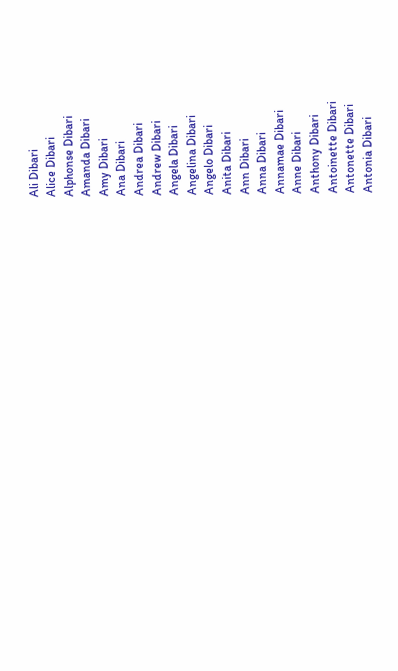Ali Dibari
Alice Dibari
Alphonse Dibari
Amanda Dibari
Amy Dibari
Ana Dibari
Andrea Dibari
Andrew Dibari
Angela Dibari
Angelina Dibari
Angelo Dibari
Anita Dibari
Ann Dibari
Anna Dibari
Annamae Dibari
Anne Dibari
Anthony Dibari
Antoinette Dibari
Antonette Dibari
Antonia Dibari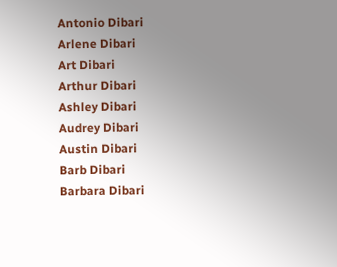Antonio Dibari
Arlene Dibari
Art Dibari
Arthur Dibari
Ashley Dibari
Audrey Dibari
Austin Dibari
Barb Dibari
Barbara Dibari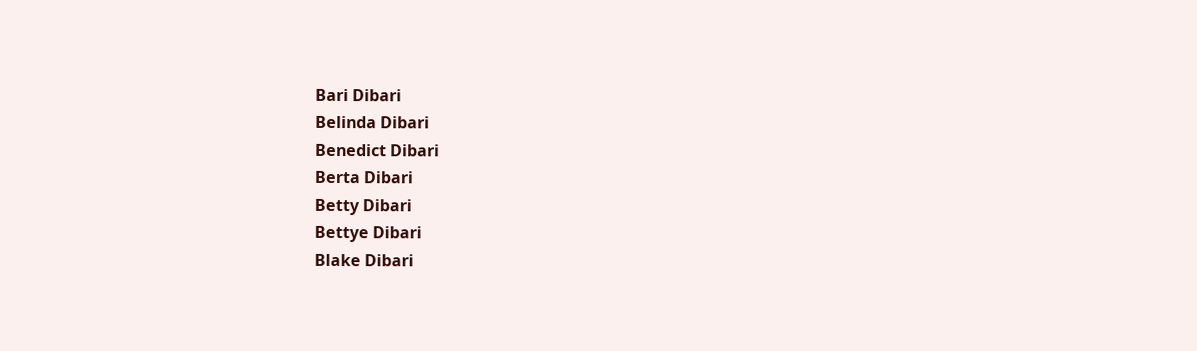Bari Dibari
Belinda Dibari
Benedict Dibari
Berta Dibari
Betty Dibari
Bettye Dibari
Blake Dibari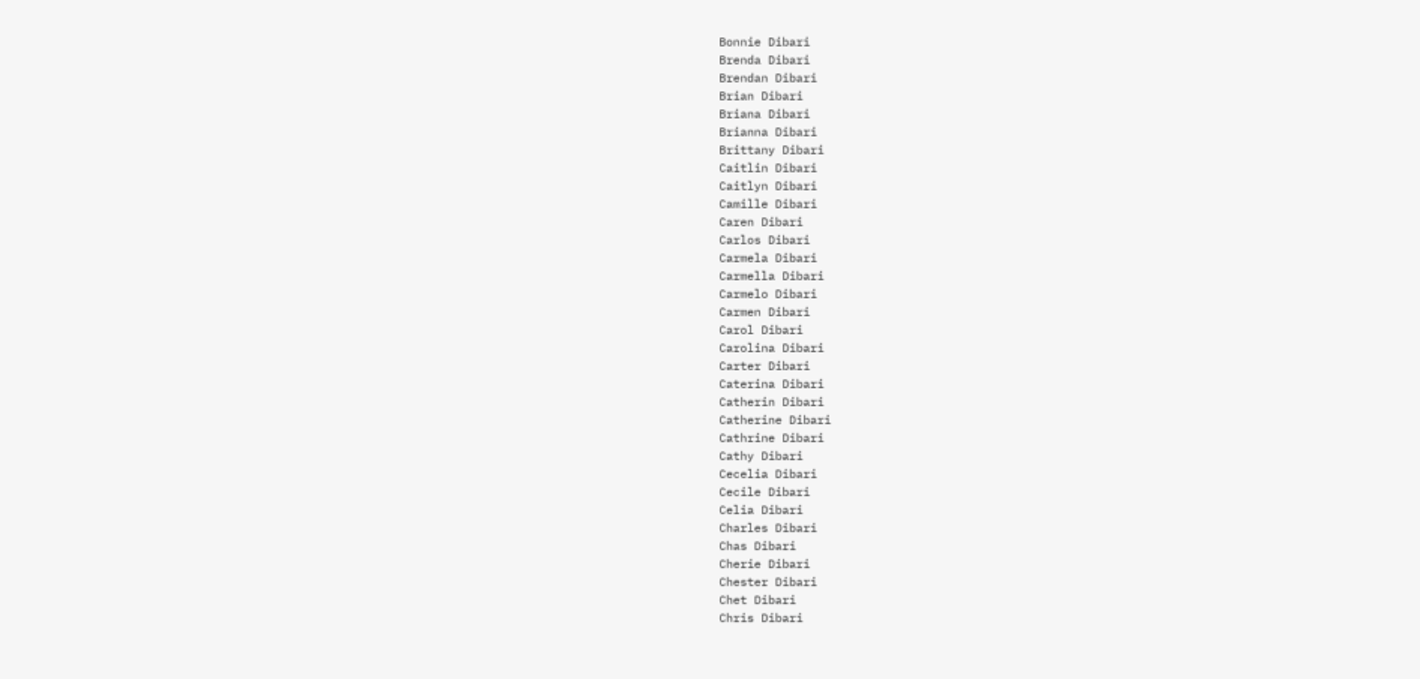Bonnie Dibari
Brenda Dibari
Brendan Dibari
Brian Dibari
Briana Dibari
Brianna Dibari
Brittany Dibari
Caitlin Dibari
Caitlyn Dibari
Camille Dibari
Caren Dibari
Carlos Dibari
Carmela Dibari
Carmella Dibari
Carmelo Dibari
Carmen Dibari
Carol Dibari
Carolina Dibari
Carter Dibari
Caterina Dibari
Catherin Dibari
Catherine Dibari
Cathrine Dibari
Cathy Dibari
Cecelia Dibari
Cecile Dibari
Celia Dibari
Charles Dibari
Chas Dibari
Cherie Dibari
Chester Dibari
Chet Dibari
Chris Dibari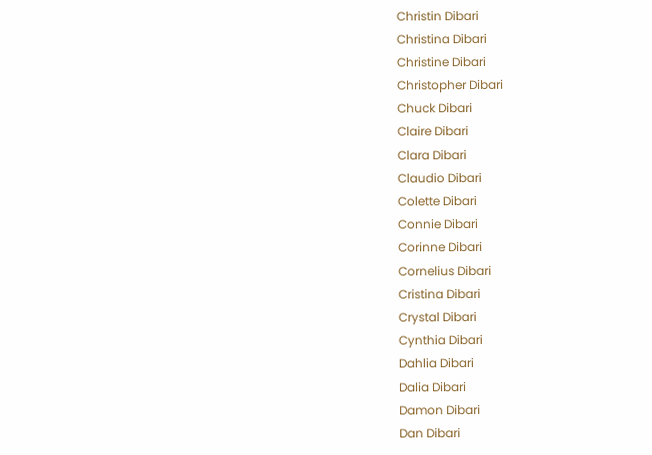Christin Dibari
Christina Dibari
Christine Dibari
Christopher Dibari
Chuck Dibari
Claire Dibari
Clara Dibari
Claudio Dibari
Colette Dibari
Connie Dibari
Corinne Dibari
Cornelius Dibari
Cristina Dibari
Crystal Dibari
Cynthia Dibari
Dahlia Dibari
Dalia Dibari
Damon Dibari
Dan Dibari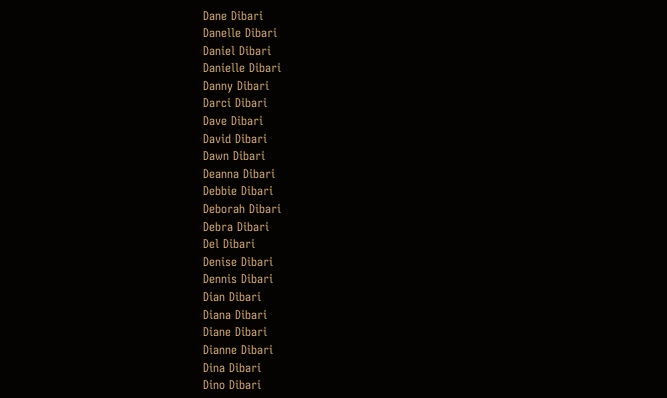Dane Dibari
Danelle Dibari
Daniel Dibari
Danielle Dibari
Danny Dibari
Darci Dibari
Dave Dibari
David Dibari
Dawn Dibari
Deanna Dibari
Debbie Dibari
Deborah Dibari
Debra Dibari
Del Dibari
Denise Dibari
Dennis Dibari
Dian Dibari
Diana Dibari
Diane Dibari
Dianne Dibari
Dina Dibari
Dino Dibari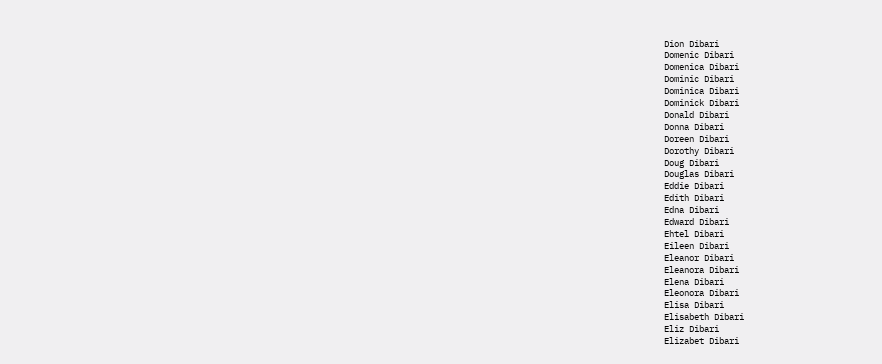Dion Dibari
Domenic Dibari
Domenica Dibari
Dominic Dibari
Dominica Dibari
Dominick Dibari
Donald Dibari
Donna Dibari
Doreen Dibari
Dorothy Dibari
Doug Dibari
Douglas Dibari
Eddie Dibari
Edith Dibari
Edna Dibari
Edward Dibari
Ehtel Dibari
Eileen Dibari
Eleanor Dibari
Eleanora Dibari
Elena Dibari
Eleonora Dibari
Elisa Dibari
Elisabeth Dibari
Eliz Dibari
Elizabet Dibari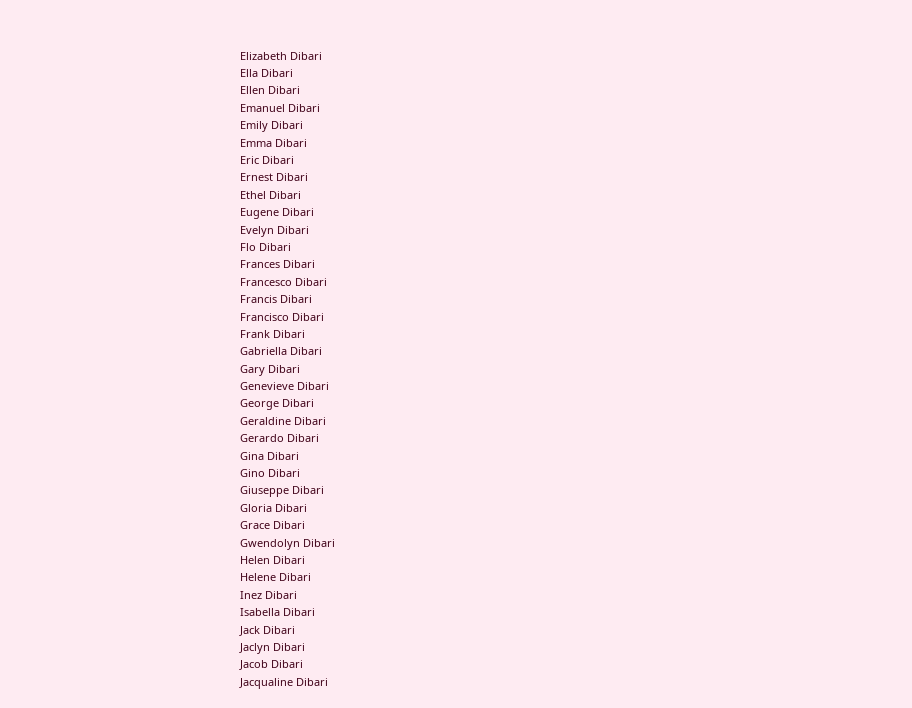Elizabeth Dibari
Ella Dibari
Ellen Dibari
Emanuel Dibari
Emily Dibari
Emma Dibari
Eric Dibari
Ernest Dibari
Ethel Dibari
Eugene Dibari
Evelyn Dibari
Flo Dibari
Frances Dibari
Francesco Dibari
Francis Dibari
Francisco Dibari
Frank Dibari
Gabriella Dibari
Gary Dibari
Genevieve Dibari
George Dibari
Geraldine Dibari
Gerardo Dibari
Gina Dibari
Gino Dibari
Giuseppe Dibari
Gloria Dibari
Grace Dibari
Gwendolyn Dibari
Helen Dibari
Helene Dibari
Inez Dibari
Isabella Dibari
Jack Dibari
Jaclyn Dibari
Jacob Dibari
Jacqualine Dibari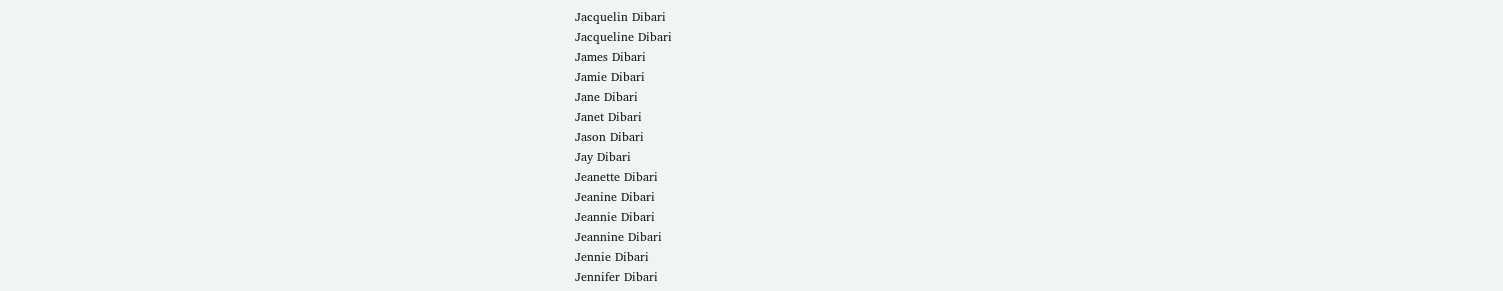Jacquelin Dibari
Jacqueline Dibari
James Dibari
Jamie Dibari
Jane Dibari
Janet Dibari
Jason Dibari
Jay Dibari
Jeanette Dibari
Jeanine Dibari
Jeannie Dibari
Jeannine Dibari
Jennie Dibari
Jennifer Dibari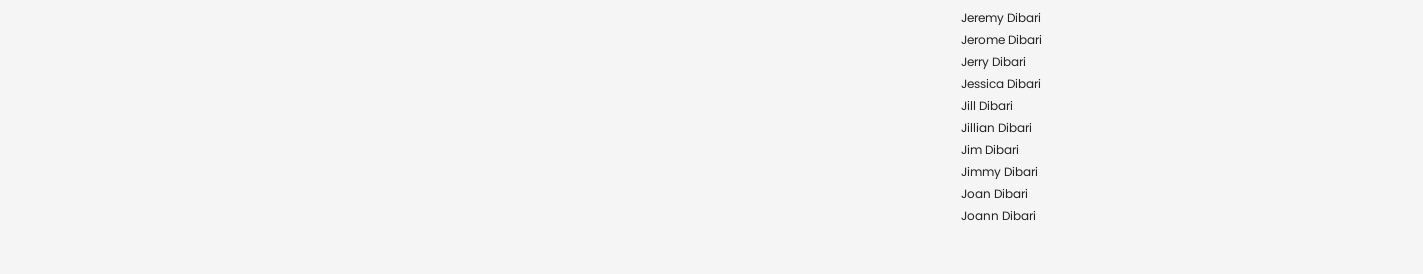Jeremy Dibari
Jerome Dibari
Jerry Dibari
Jessica Dibari
Jill Dibari
Jillian Dibari
Jim Dibari
Jimmy Dibari
Joan Dibari
Joann Dibari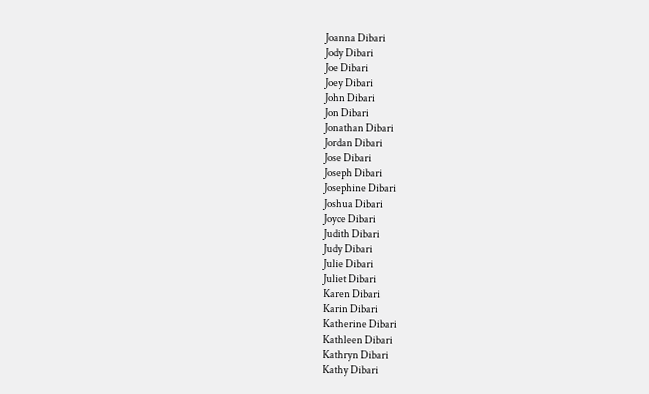Joanna Dibari
Jody Dibari
Joe Dibari
Joey Dibari
John Dibari
Jon Dibari
Jonathan Dibari
Jordan Dibari
Jose Dibari
Joseph Dibari
Josephine Dibari
Joshua Dibari
Joyce Dibari
Judith Dibari
Judy Dibari
Julie Dibari
Juliet Dibari
Karen Dibari
Karin Dibari
Katherine Dibari
Kathleen Dibari
Kathryn Dibari
Kathy Dibari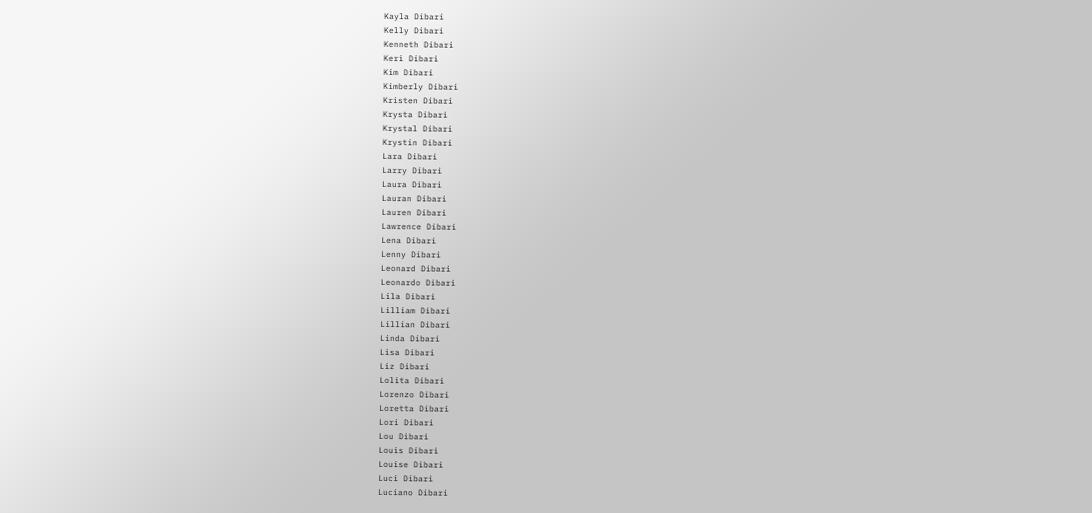Kayla Dibari
Kelly Dibari
Kenneth Dibari
Keri Dibari
Kim Dibari
Kimberly Dibari
Kristen Dibari
Krysta Dibari
Krystal Dibari
Krystin Dibari
Lara Dibari
Larry Dibari
Laura Dibari
Lauran Dibari
Lauren Dibari
Lawrence Dibari
Lena Dibari
Lenny Dibari
Leonard Dibari
Leonardo Dibari
Lila Dibari
Lilliam Dibari
Lillian Dibari
Linda Dibari
Lisa Dibari
Liz Dibari
Lolita Dibari
Lorenzo Dibari
Loretta Dibari
Lori Dibari
Lou Dibari
Louis Dibari
Louise Dibari
Luci Dibari
Luciano Dibari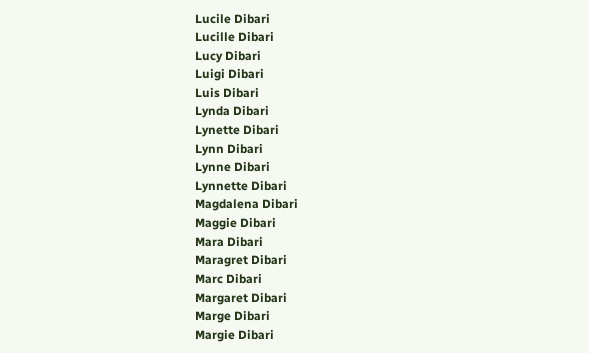Lucile Dibari
Lucille Dibari
Lucy Dibari
Luigi Dibari
Luis Dibari
Lynda Dibari
Lynette Dibari
Lynn Dibari
Lynne Dibari
Lynnette Dibari
Magdalena Dibari
Maggie Dibari
Mara Dibari
Maragret Dibari
Marc Dibari
Margaret Dibari
Marge Dibari
Margie Dibari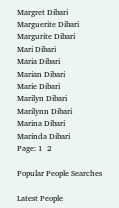Margret Dibari
Marguerite Dibari
Margurite Dibari
Mari Dibari
Maria Dibari
Marian Dibari
Marie Dibari
Marilyn Dibari
Marilynn Dibari
Marina Dibari
Marinda Dibari
Page: 1  2

Popular People Searches

Latest People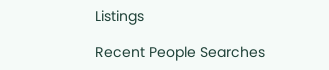Listings

Recent People Searches